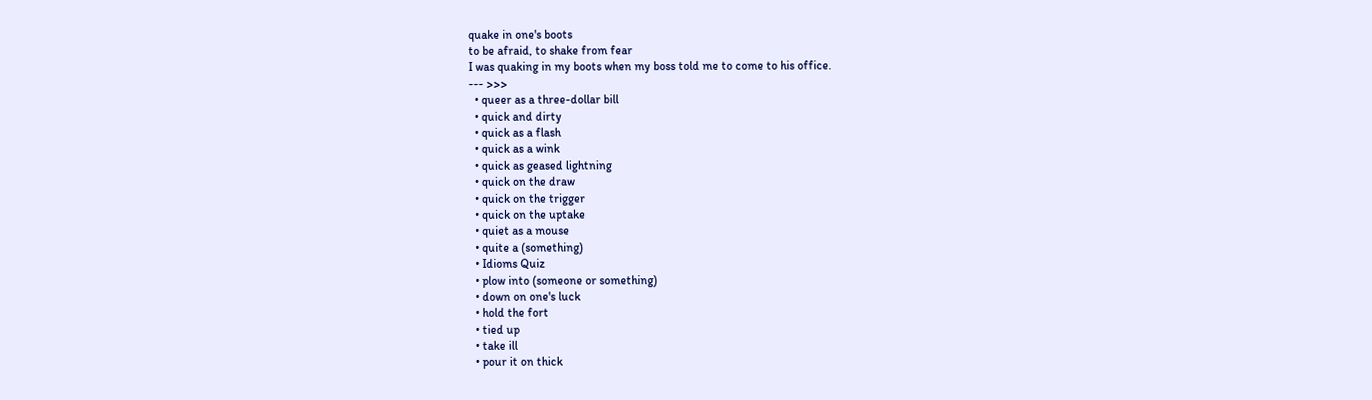quake in one's boots
to be afraid, to shake from fear
I was quaking in my boots when my boss told me to come to his office.
--- >>>
  • queer as a three-dollar bill
  • quick and dirty
  • quick as a flash
  • quick as a wink
  • quick as geased lightning
  • quick on the draw
  • quick on the trigger
  • quick on the uptake
  • quiet as a mouse
  • quite a (something)
  • Idioms Quiz
  • plow into (someone or something)
  • down on one's luck
  • hold the fort
  • tied up
  • take ill
  • pour it on thick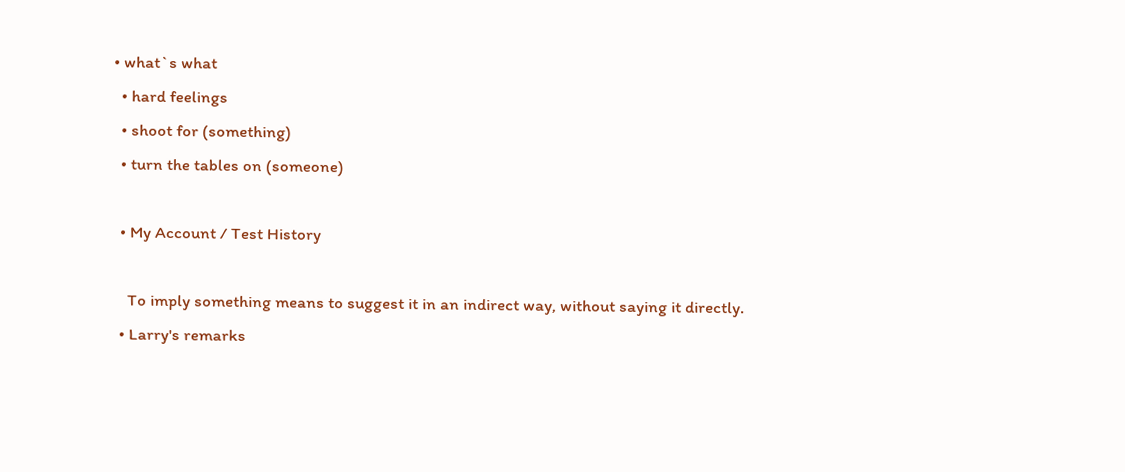• what`s what
  • hard feelings
  • shoot for (something)
  • turn the tables on (someone)

  • My Account / Test History

    To imply something means to suggest it in an indirect way, without saying it directly.
  • Larry's remarks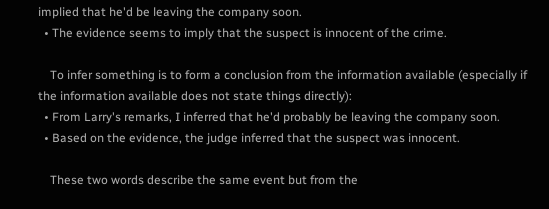implied that he'd be leaving the company soon.
  • The evidence seems to imply that the suspect is innocent of the crime.

    To infer something is to form a conclusion from the information available (especially if the information available does not state things directly):
  • From Larry's remarks, I inferred that he'd probably be leaving the company soon.
  • Based on the evidence, the judge inferred that the suspect was innocent.

    These two words describe the same event but from the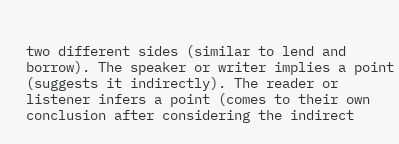two different sides (similar to lend and borrow). The speaker or writer implies a point (suggests it indirectly). The reader or listener infers a point (comes to their own conclusion after considering the indirect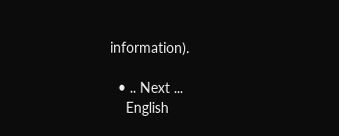information).

  • .. Next ...
    English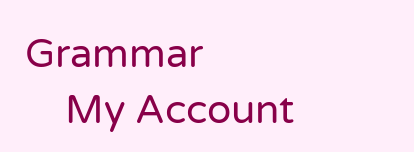Grammar
    My Account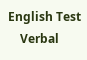English Test
    Verbal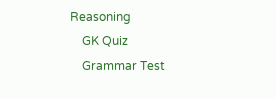Reasoning
    GK Quiz
    Grammar Test